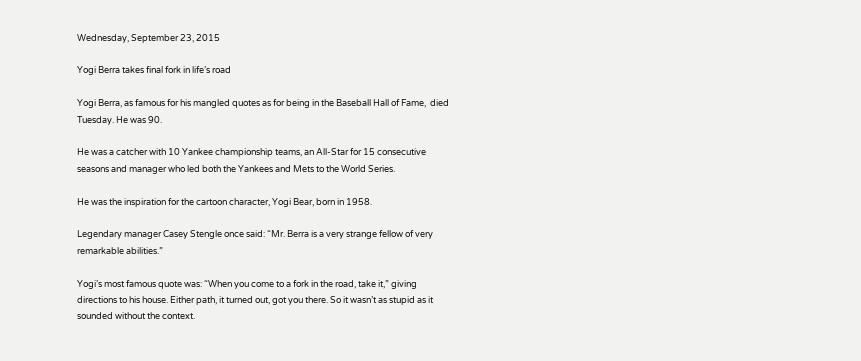Wednesday, September 23, 2015

Yogi Berra takes final fork in life’s road

Yogi Berra, as famous for his mangled quotes as for being in the Baseball Hall of Fame,  died Tuesday. He was 90.

He was a catcher with 10 Yankee championship teams, an All-Star for 15 consecutive seasons and manager who led both the Yankees and Mets to the World Series.

He was the inspiration for the cartoon character, Yogi Bear, born in 1958.

Legendary manager Casey Stengle once said: “Mr. Berra is a very strange fellow of very remarkable abilities.”

Yogi’s most famous quote was: “When you come to a fork in the road, take it,” giving directions to his house. Either path, it turned out, got you there. So it wasn’t as stupid as it sounded without the context.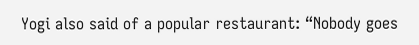Yogi also said of a popular restaurant: “Nobody goes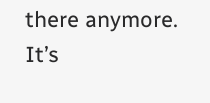there anymore. It’s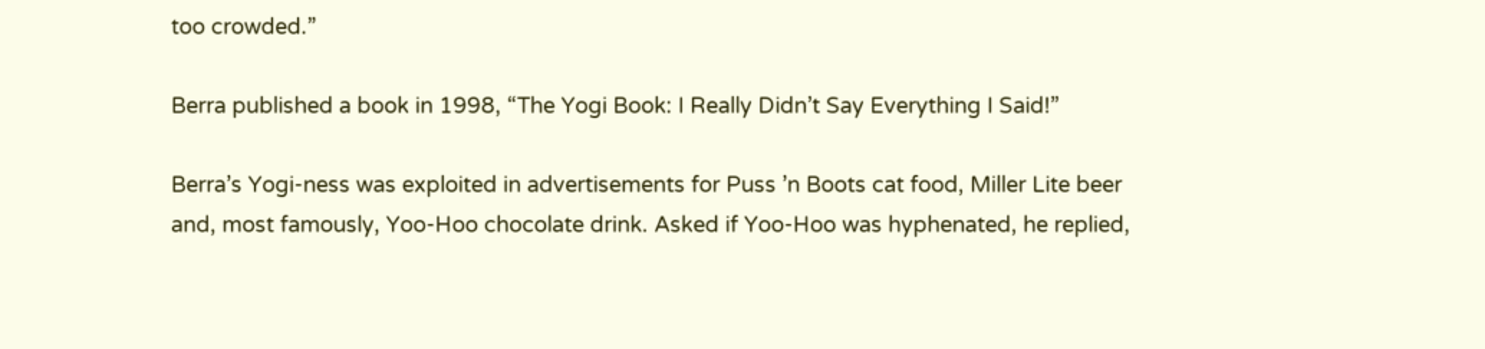too crowded.”

Berra published a book in 1998, “The Yogi Book: I Really Didn’t Say Everything I Said!”

Berra’s Yogi-ness was exploited in advertisements for Puss ’n Boots cat food, Miller Lite beer and, most famously, Yoo-Hoo chocolate drink. Asked if Yoo-Hoo was hyphenated, he replied,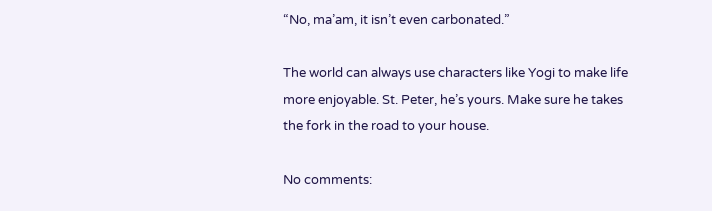“No, ma’am, it isn’t even carbonated.”

The world can always use characters like Yogi to make life more enjoyable. St. Peter, he’s yours. Make sure he takes the fork in the road to your house.

No comments: